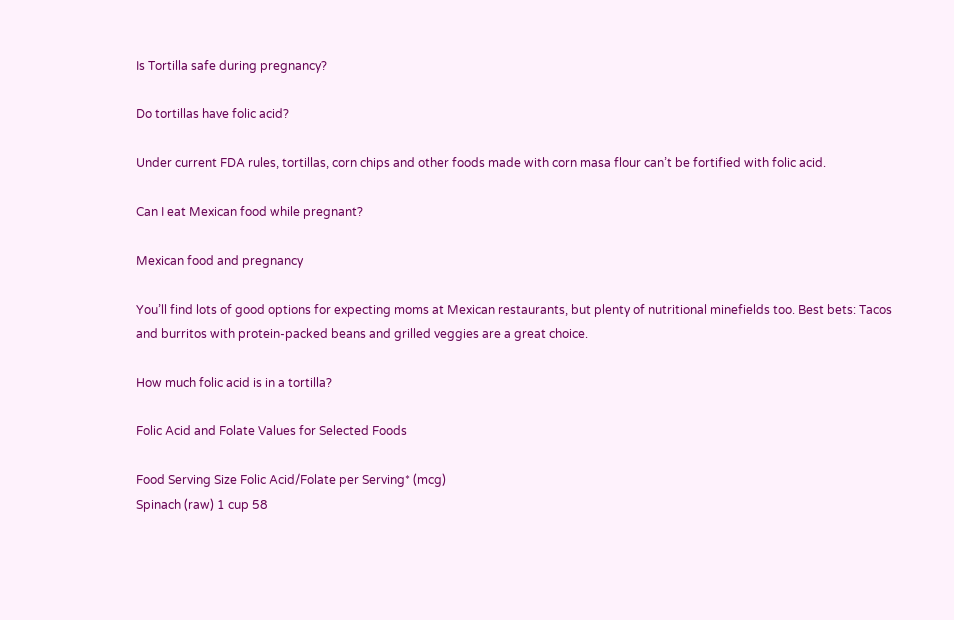Is Tortilla safe during pregnancy?

Do tortillas have folic acid?

Under current FDA rules, tortillas, corn chips and other foods made with corn masa flour can’t be fortified with folic acid.

Can I eat Mexican food while pregnant?

Mexican food and pregnancy

You’ll find lots of good options for expecting moms at Mexican restaurants, but plenty of nutritional minefields too. Best bets: Tacos and burritos with protein-packed beans and grilled veggies are a great choice.

How much folic acid is in a tortilla?

Folic Acid and Folate Values for Selected Foods

Food Serving Size Folic Acid/Folate per Serving* (mcg)
Spinach (raw) 1 cup 58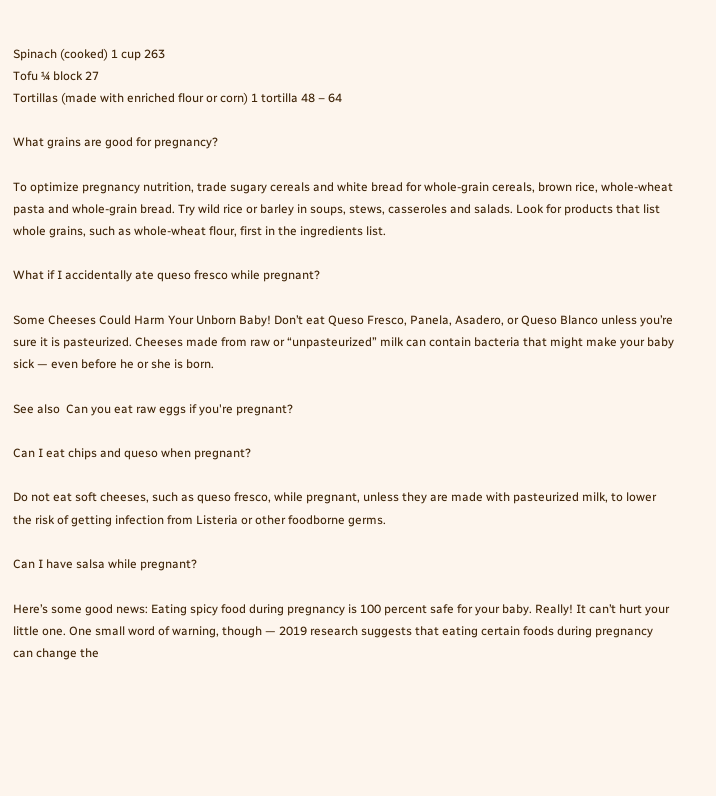Spinach (cooked) 1 cup 263
Tofu ¼ block 27
Tortillas (made with enriched flour or corn) 1 tortilla 48 – 64

What grains are good for pregnancy?

To optimize pregnancy nutrition, trade sugary cereals and white bread for whole-grain cereals, brown rice, whole-wheat pasta and whole-grain bread. Try wild rice or barley in soups, stews, casseroles and salads. Look for products that list whole grains, such as whole-wheat flour, first in the ingredients list.

What if I accidentally ate queso fresco while pregnant?

Some Cheeses Could Harm Your Unborn Baby! Don’t eat Queso Fresco, Panela, Asadero, or Queso Blanco unless you’re sure it is pasteurized. Cheeses made from raw or “unpasteurized” milk can contain bacteria that might make your baby sick — even before he or she is born.

See also  Can you eat raw eggs if you're pregnant?

Can I eat chips and queso when pregnant?

Do not eat soft cheeses, such as queso fresco, while pregnant, unless they are made with pasteurized milk, to lower the risk of getting infection from Listeria or other foodborne germs.

Can I have salsa while pregnant?

Here’s some good news: Eating spicy food during pregnancy is 100 percent safe for your baby. Really! It can’t hurt your little one. One small word of warning, though — 2019 research suggests that eating certain foods during pregnancy can change the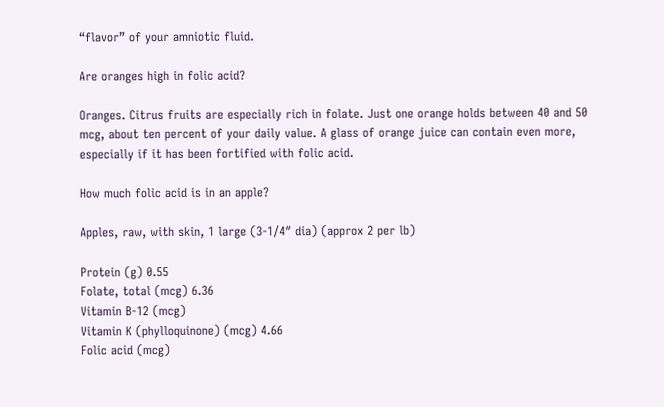“flavor” of your amniotic fluid.

Are oranges high in folic acid?

Oranges. Citrus fruits are especially rich in folate. Just one orange holds between 40 and 50 mcg, about ten percent of your daily value. A glass of orange juice can contain even more, especially if it has been fortified with folic acid.

How much folic acid is in an apple?

Apples, raw, with skin, 1 large (3-1/4″ dia) (approx 2 per lb)

Protein (g) 0.55
Folate, total (mcg) 6.36
Vitamin B-12 (mcg)
Vitamin K (phylloquinone) (mcg) 4.66
Folic acid (mcg)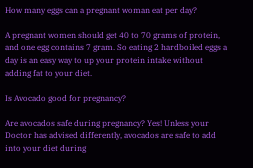How many eggs can a pregnant woman eat per day?

A pregnant women should get 40 to 70 grams of protein, and one egg contains 7 gram. So eating 2 hardboiled eggs a day is an easy way to up your protein intake without adding fat to your diet.

Is Avocado good for pregnancy?

Are avocados safe during pregnancy? Yes! Unless your Doctor has advised differently, avocados are safe to add into your diet during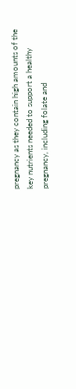pregnancy as they contain high amounts of the key nutrients needed to support a healthy pregnancy, including folate and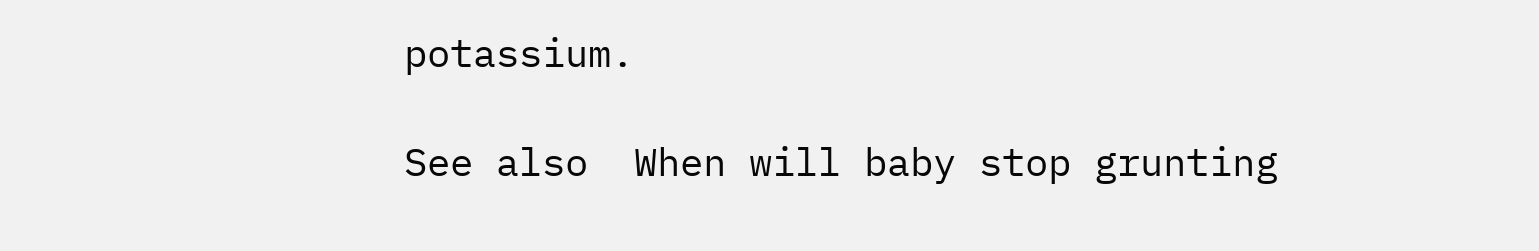potassium.

See also  When will baby stop grunting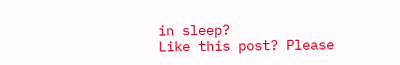in sleep?
Like this post? Please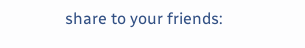share to your friends: